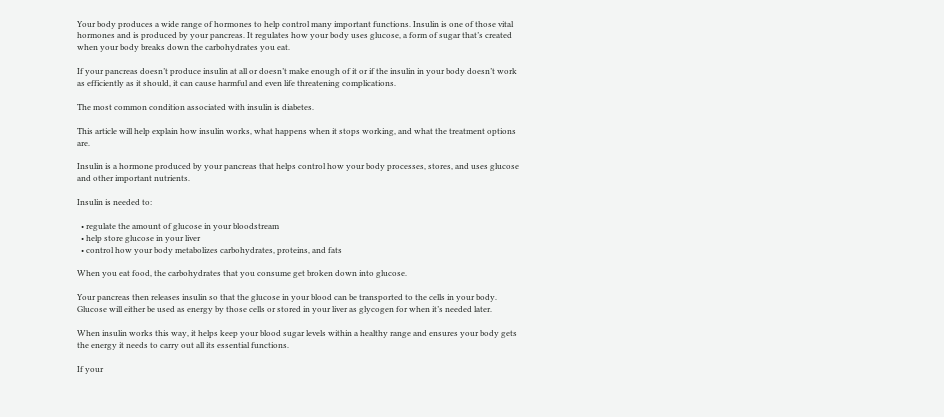Your body produces a wide range of hormones to help control many important functions. Insulin is one of those vital hormones and is produced by your pancreas. It regulates how your body uses glucose, a form of sugar that’s created when your body breaks down the carbohydrates you eat.

If your pancreas doesn’t produce insulin at all or doesn’t make enough of it or if the insulin in your body doesn’t work as efficiently as it should, it can cause harmful and even life threatening complications.

The most common condition associated with insulin is diabetes.

This article will help explain how insulin works, what happens when it stops working, and what the treatment options are.

Insulin is a hormone produced by your pancreas that helps control how your body processes, stores, and uses glucose and other important nutrients.

Insulin is needed to:

  • regulate the amount of glucose in your bloodstream
  • help store glucose in your liver
  • control how your body metabolizes carbohydrates, proteins, and fats

When you eat food, the carbohydrates that you consume get broken down into glucose.

Your pancreas then releases insulin so that the glucose in your blood can be transported to the cells in your body. Glucose will either be used as energy by those cells or stored in your liver as glycogen for when it’s needed later.

When insulin works this way, it helps keep your blood sugar levels within a healthy range and ensures your body gets the energy it needs to carry out all its essential functions.

If your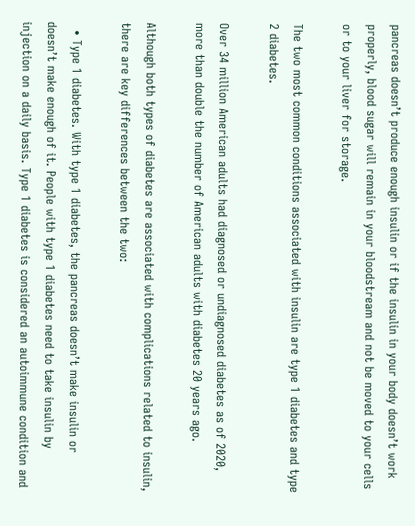pancreas doesn’t produce enough insulin or if the insulin in your body doesn’t work properly, blood sugar will remain in your bloodstream and not be moved to your cells or to your liver for storage.

The two most common conditions associated with insulin are type 1 diabetes and type 2 diabetes.

Over 34 million American adults had diagnosed or undiagnosed diabetes as of 2020, more than double the number of American adults with diabetes 20 years ago.

Although both types of diabetes are associated with complications related to insulin, there are key differences between the two:

  • Type 1 diabetes. With type 1 diabetes, the pancreas doesn’t make insulin or doesn’t make enough of it. People with type 1 diabetes need to take insulin by injection on a daily basis. Type 1 diabetes is considered an autoimmune condition and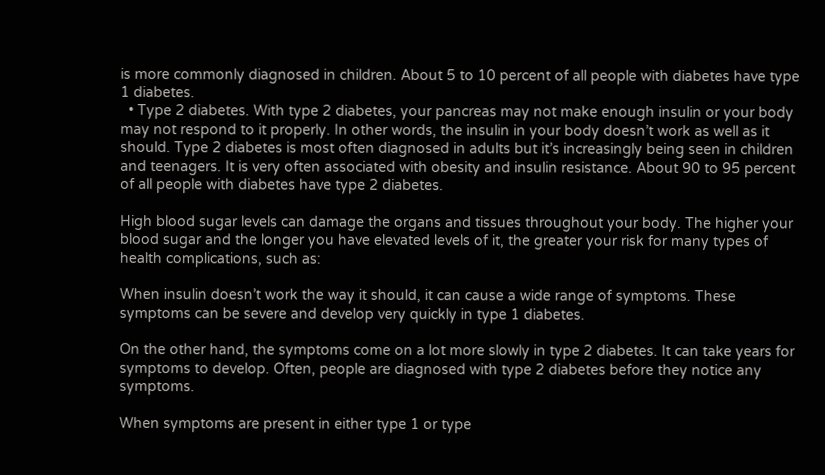is more commonly diagnosed in children. About 5 to 10 percent of all people with diabetes have type 1 diabetes.
  • Type 2 diabetes. With type 2 diabetes, your pancreas may not make enough insulin or your body may not respond to it properly. In other words, the insulin in your body doesn’t work as well as it should. Type 2 diabetes is most often diagnosed in adults but it’s increasingly being seen in children and teenagers. It is very often associated with obesity and insulin resistance. About 90 to 95 percent of all people with diabetes have type 2 diabetes.

High blood sugar levels can damage the organs and tissues throughout your body. The higher your blood sugar and the longer you have elevated levels of it, the greater your risk for many types of health complications, such as:

When insulin doesn’t work the way it should, it can cause a wide range of symptoms. These symptoms can be severe and develop very quickly in type 1 diabetes.

On the other hand, the symptoms come on a lot more slowly in type 2 diabetes. It can take years for symptoms to develop. Often, people are diagnosed with type 2 diabetes before they notice any symptoms.

When symptoms are present in either type 1 or type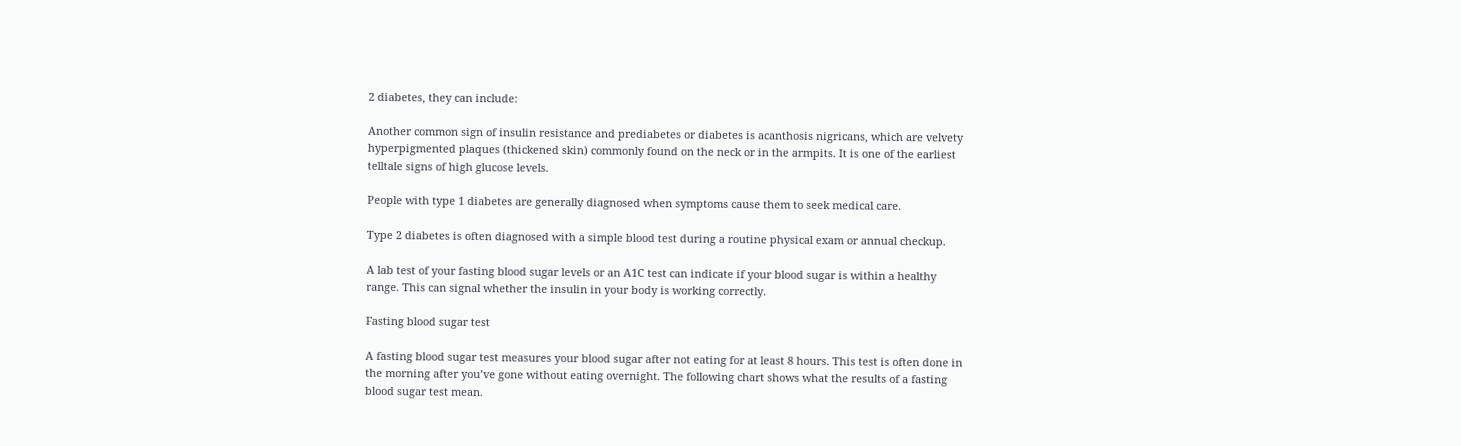2 diabetes, they can include:

Another common sign of insulin resistance and prediabetes or diabetes is acanthosis nigricans, which are velvety hyperpigmented plaques (thickened skin) commonly found on the neck or in the armpits. It is one of the earliest telltale signs of high glucose levels.

People with type 1 diabetes are generally diagnosed when symptoms cause them to seek medical care.

Type 2 diabetes is often diagnosed with a simple blood test during a routine physical exam or annual checkup.

A lab test of your fasting blood sugar levels or an A1C test can indicate if your blood sugar is within a healthy range. This can signal whether the insulin in your body is working correctly.

Fasting blood sugar test

A fasting blood sugar test measures your blood sugar after not eating for at least 8 hours. This test is often done in the morning after you’ve gone without eating overnight. The following chart shows what the results of a fasting blood sugar test mean.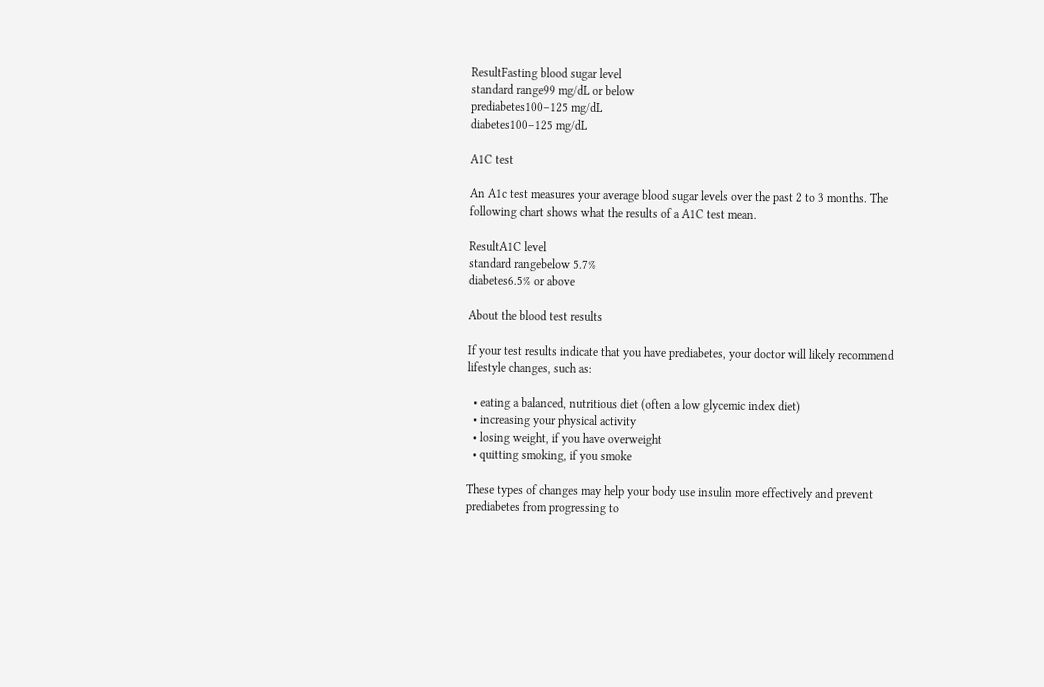ResultFasting blood sugar level
standard range99 mg/dL or below
prediabetes100–125 mg/dL
diabetes100–125 mg/dL

A1C test

An A1c test measures your average blood sugar levels over the past 2 to 3 months. The following chart shows what the results of a A1C test mean.

ResultA1C level
standard rangebelow 5.7%
diabetes6.5% or above

About the blood test results

If your test results indicate that you have prediabetes, your doctor will likely recommend lifestyle changes, such as:

  • eating a balanced, nutritious diet (often a low glycemic index diet)
  • increasing your physical activity
  • losing weight, if you have overweight
  • quitting smoking, if you smoke

These types of changes may help your body use insulin more effectively and prevent prediabetes from progressing to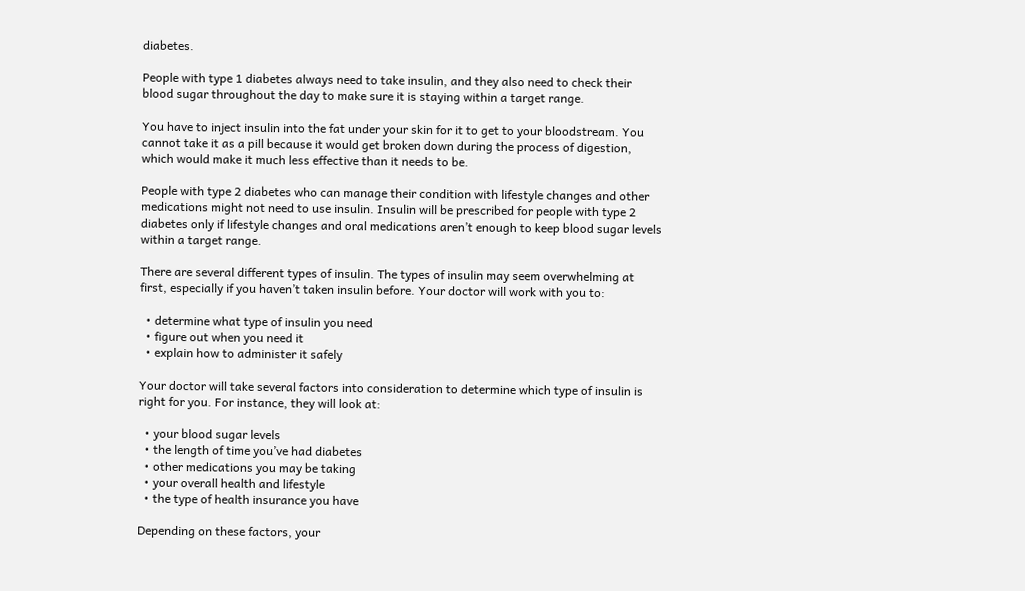diabetes.

People with type 1 diabetes always need to take insulin, and they also need to check their blood sugar throughout the day to make sure it is staying within a target range.

You have to inject insulin into the fat under your skin for it to get to your bloodstream. You cannot take it as a pill because it would get broken down during the process of digestion, which would make it much less effective than it needs to be.

People with type 2 diabetes who can manage their condition with lifestyle changes and other medications might not need to use insulin. Insulin will be prescribed for people with type 2 diabetes only if lifestyle changes and oral medications aren’t enough to keep blood sugar levels within a target range.

There are several different types of insulin. The types of insulin may seem overwhelming at first, especially if you haven’t taken insulin before. Your doctor will work with you to:

  • determine what type of insulin you need
  • figure out when you need it
  • explain how to administer it safely

Your doctor will take several factors into consideration to determine which type of insulin is right for you. For instance, they will look at:

  • your blood sugar levels
  • the length of time you’ve had diabetes
  • other medications you may be taking
  • your overall health and lifestyle
  • the type of health insurance you have

Depending on these factors, your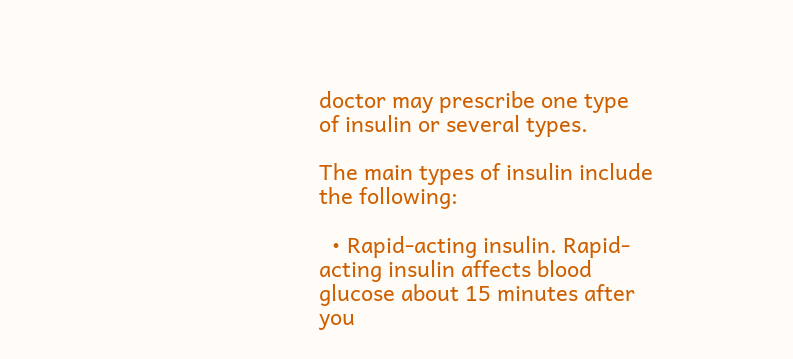doctor may prescribe one type of insulin or several types.

The main types of insulin include the following:

  • Rapid-acting insulin. Rapid-acting insulin affects blood glucose about 15 minutes after you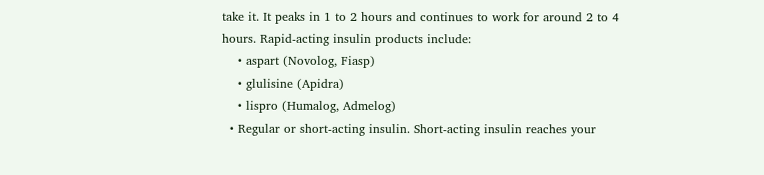take it. It peaks in 1 to 2 hours and continues to work for around 2 to 4 hours. Rapid-acting insulin products include:
    • aspart (Novolog, Fiasp)
    • glulisine (Apidra)
    • lispro (Humalog, Admelog)
  • Regular or short-acting insulin. Short-acting insulin reaches your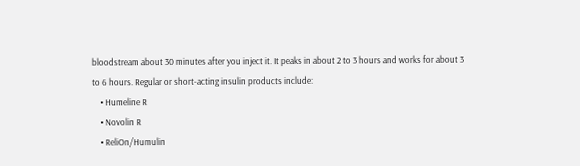bloodstream about 30 minutes after you inject it. It peaks in about 2 to 3 hours and works for about 3 to 6 hours. Regular or short-acting insulin products include:
    • Humeline R
    • Novolin R
    • ReliOn/Humulin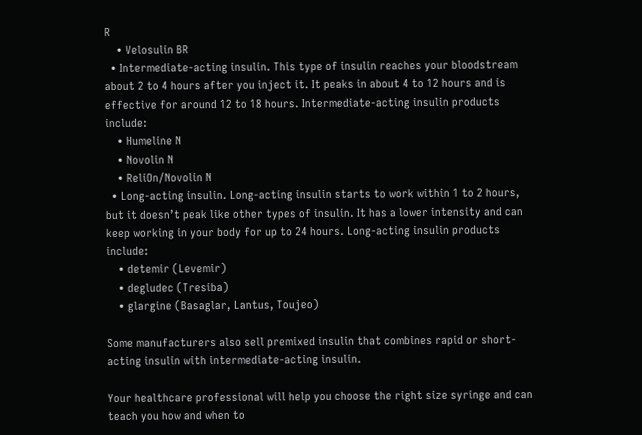R
    • Velosulin BR
  • Intermediate-acting insulin. This type of insulin reaches your bloodstream about 2 to 4 hours after you inject it. It peaks in about 4 to 12 hours and is effective for around 12 to 18 hours. Intermediate-acting insulin products include:
    • Humeline N
    • Novolin N
    • ReliOn/Novolin N
  • Long-acting insulin. Long-acting insulin starts to work within 1 to 2 hours, but it doesn’t peak like other types of insulin. It has a lower intensity and can keep working in your body for up to 24 hours. Long-acting insulin products include:
    • detemir (Levemir)
    • degludec (Tresiba)
    • glargine (Basaglar, Lantus, Toujeo)

Some manufacturers also sell premixed insulin that combines rapid or short-acting insulin with intermediate-acting insulin.

Your healthcare professional will help you choose the right size syringe and can teach you how and when to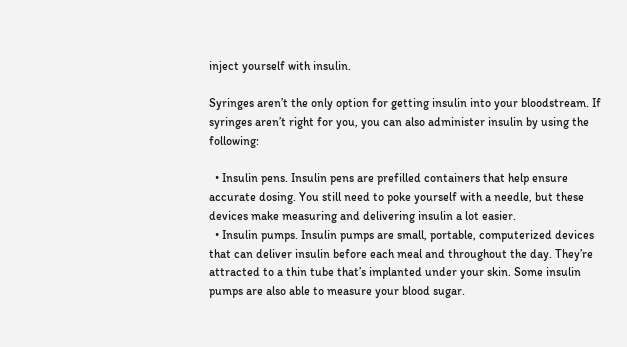inject yourself with insulin.

Syringes aren’t the only option for getting insulin into your bloodstream. If syringes aren’t right for you, you can also administer insulin by using the following:

  • Insulin pens. Insulin pens are prefilled containers that help ensure accurate dosing. You still need to poke yourself with a needle, but these devices make measuring and delivering insulin a lot easier.
  • Insulin pumps. Insulin pumps are small, portable, computerized devices that can deliver insulin before each meal and throughout the day. They’re attracted to a thin tube that’s implanted under your skin. Some insulin pumps are also able to measure your blood sugar.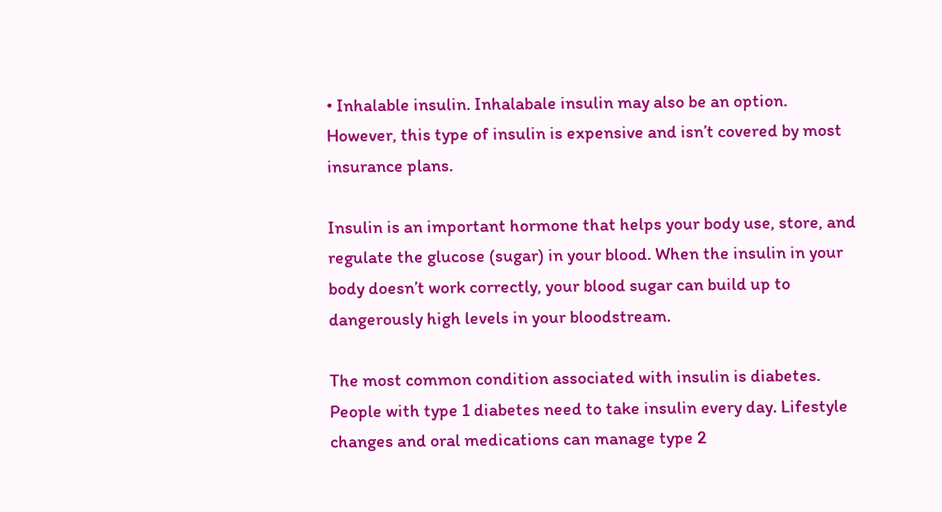• Inhalable insulin. Inhalabale insulin may also be an option. However, this type of insulin is expensive and isn’t covered by most insurance plans.

Insulin is an important hormone that helps your body use, store, and regulate the glucose (sugar) in your blood. When the insulin in your body doesn’t work correctly, your blood sugar can build up to dangerously high levels in your bloodstream.

The most common condition associated with insulin is diabetes. People with type 1 diabetes need to take insulin every day. Lifestyle changes and oral medications can manage type 2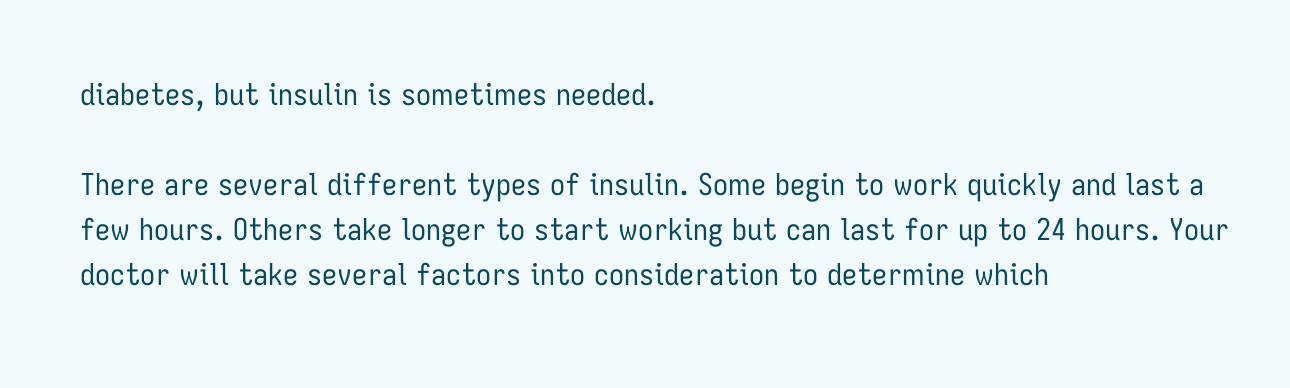diabetes, but insulin is sometimes needed.

There are several different types of insulin. Some begin to work quickly and last a few hours. Others take longer to start working but can last for up to 24 hours. Your doctor will take several factors into consideration to determine which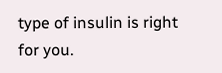type of insulin is right for you.